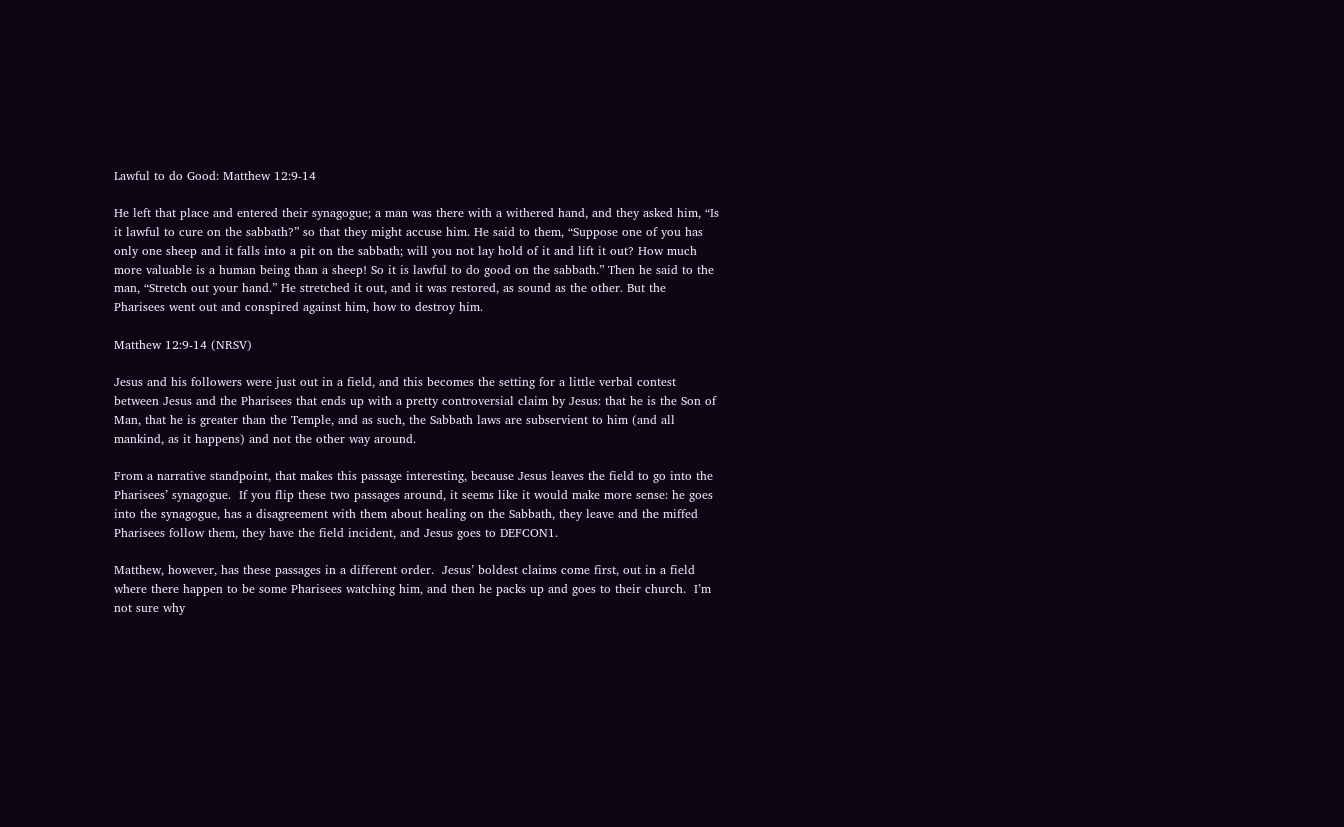Lawful to do Good: Matthew 12:9-14

He left that place and entered their synagogue; a man was there with a withered hand, and they asked him, “Is it lawful to cure on the sabbath?” so that they might accuse him. He said to them, “Suppose one of you has only one sheep and it falls into a pit on the sabbath; will you not lay hold of it and lift it out? How much more valuable is a human being than a sheep! So it is lawful to do good on the sabbath.” Then he said to the man, “Stretch out your hand.” He stretched it out, and it was restored, as sound as the other. But the Pharisees went out and conspired against him, how to destroy him.

Matthew 12:9-14 (NRSV)

Jesus and his followers were just out in a field, and this becomes the setting for a little verbal contest between Jesus and the Pharisees that ends up with a pretty controversial claim by Jesus: that he is the Son of Man, that he is greater than the Temple, and as such, the Sabbath laws are subservient to him (and all mankind, as it happens) and not the other way around.

From a narrative standpoint, that makes this passage interesting, because Jesus leaves the field to go into the Pharisees’ synagogue.  If you flip these two passages around, it seems like it would make more sense: he goes into the synagogue, has a disagreement with them about healing on the Sabbath, they leave and the miffed Pharisees follow them, they have the field incident, and Jesus goes to DEFCON1.

Matthew, however, has these passages in a different order.  Jesus’ boldest claims come first, out in a field where there happen to be some Pharisees watching him, and then he packs up and goes to their church.  I’m not sure why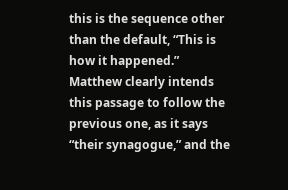this is the sequence other than the default, “This is how it happened.”  Matthew clearly intends this passage to follow the previous one, as it says “their synagogue,” and the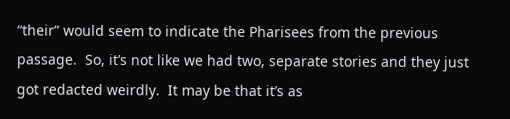“their” would seem to indicate the Pharisees from the previous passage.  So, it’s not like we had two, separate stories and they just got redacted weirdly.  It may be that it’s as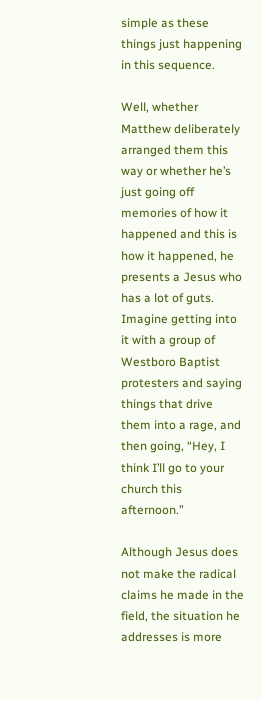simple as these things just happening in this sequence.

Well, whether Matthew deliberately arranged them this way or whether he’s just going off memories of how it happened and this is how it happened, he presents a Jesus who has a lot of guts.  Imagine getting into it with a group of Westboro Baptist protesters and saying things that drive them into a rage, and then going, “Hey, I think I’ll go to your church this afternoon.”

Although Jesus does not make the radical claims he made in the field, the situation he addresses is more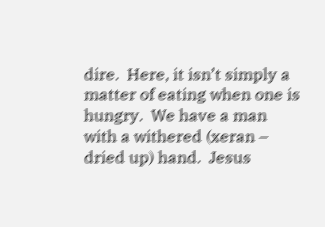dire.  Here, it isn’t simply a matter of eating when one is hungry.  We have a man with a withered (xeran – dried up) hand.  Jesus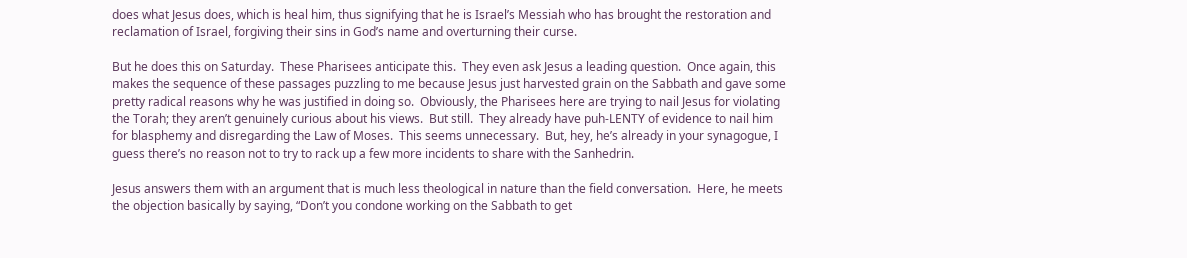does what Jesus does, which is heal him, thus signifying that he is Israel’s Messiah who has brought the restoration and reclamation of Israel, forgiving their sins in God’s name and overturning their curse.

But he does this on Saturday.  These Pharisees anticipate this.  They even ask Jesus a leading question.  Once again, this makes the sequence of these passages puzzling to me because Jesus just harvested grain on the Sabbath and gave some pretty radical reasons why he was justified in doing so.  Obviously, the Pharisees here are trying to nail Jesus for violating the Torah; they aren’t genuinely curious about his views.  But still.  They already have puh-LENTY of evidence to nail him for blasphemy and disregarding the Law of Moses.  This seems unnecessary.  But, hey, he’s already in your synagogue, I guess there’s no reason not to try to rack up a few more incidents to share with the Sanhedrin.

Jesus answers them with an argument that is much less theological in nature than the field conversation.  Here, he meets the objection basically by saying, “Don’t you condone working on the Sabbath to get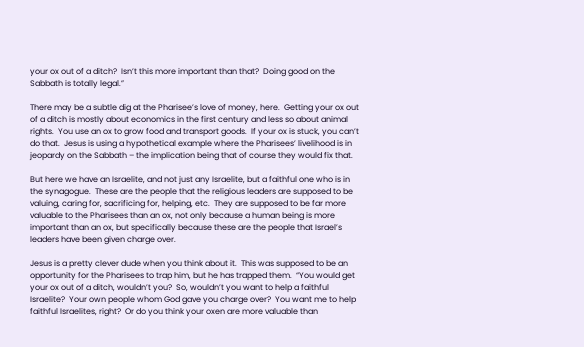your ox out of a ditch?  Isn’t this more important than that?  Doing good on the Sabbath is totally legal.”

There may be a subtle dig at the Pharisee’s love of money, here.  Getting your ox out of a ditch is mostly about economics in the first century and less so about animal rights.  You use an ox to grow food and transport goods.  If your ox is stuck, you can’t do that.  Jesus is using a hypothetical example where the Pharisees’ livelihood is in jeopardy on the Sabbath – the implication being that of course they would fix that.

But here we have an Israelite, and not just any Israelite, but a faithful one who is in the synagogue.  These are the people that the religious leaders are supposed to be valuing, caring for, sacrificing for, helping, etc.  They are supposed to be far more valuable to the Pharisees than an ox, not only because a human being is more important than an ox, but specifically because these are the people that Israel’s leaders have been given charge over.

Jesus is a pretty clever dude when you think about it.  This was supposed to be an opportunity for the Pharisees to trap him, but he has trapped them.  “You would get your ox out of a ditch, wouldn’t you?  So, wouldn’t you want to help a faithful Israelite?  Your own people whom God gave you charge over?  You want me to help faithful Israelites, right?  Or do you think your oxen are more valuable than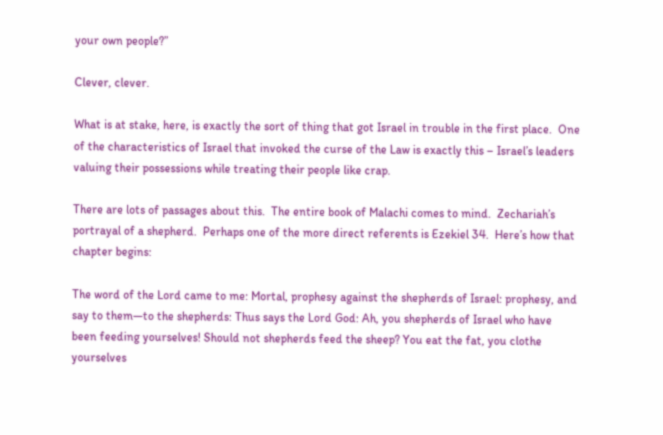your own people?”

Clever, clever.

What is at stake, here, is exactly the sort of thing that got Israel in trouble in the first place.  One of the characteristics of Israel that invoked the curse of the Law is exactly this – Israel’s leaders valuing their possessions while treating their people like crap.

There are lots of passages about this.  The entire book of Malachi comes to mind.  Zechariah’s portrayal of a shepherd.  Perhaps one of the more direct referents is Ezekiel 34.  Here’s how that chapter begins:

The word of the Lord came to me: Mortal, prophesy against the shepherds of Israel: prophesy, and say to them—to the shepherds: Thus says the Lord God: Ah, you shepherds of Israel who have been feeding yourselves! Should not shepherds feed the sheep? You eat the fat, you clothe yourselves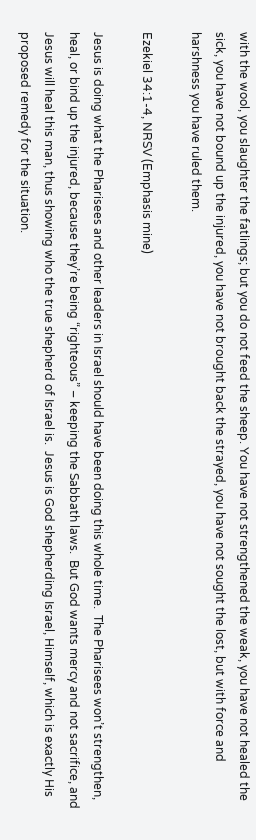with the wool, you slaughter the fatlings; but you do not feed the sheep. You have not strengthened the weak, you have not healed the sick, you have not bound up the injured, you have not brought back the strayed, you have not sought the lost, but with force and harshness you have ruled them.

Ezekiel 34:1-4, NRSV (Emphasis mine)

Jesus is doing what the Pharisees and other leaders in Israel should have been doing this whole time.  The Pharisees won’t strengthen, heal, or bind up the injured, because they’re being “righteous” – keeping the Sabbath laws.  But God wants mercy and not sacrifice, and Jesus will heal this man, thus showing who the true shepherd of Israel is.  Jesus is God shepherding Israel, Himself, which is exactly His proposed remedy for the situation.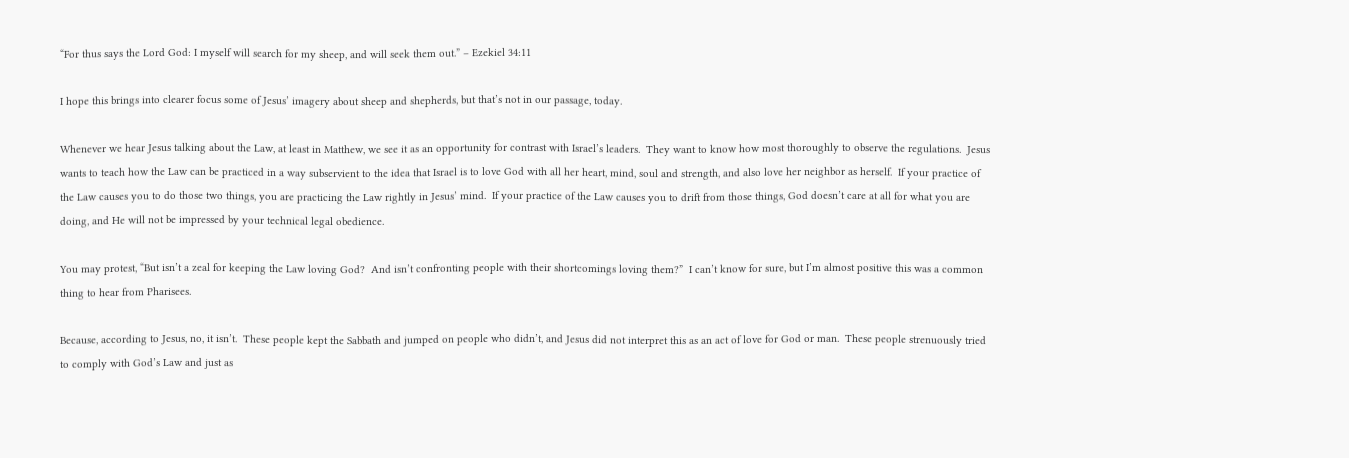“For thus says the Lord God: I myself will search for my sheep, and will seek them out.” – Ezekiel 34:11

I hope this brings into clearer focus some of Jesus’ imagery about sheep and shepherds, but that’s not in our passage, today.

Whenever we hear Jesus talking about the Law, at least in Matthew, we see it as an opportunity for contrast with Israel’s leaders.  They want to know how most thoroughly to observe the regulations.  Jesus wants to teach how the Law can be practiced in a way subservient to the idea that Israel is to love God with all her heart, mind, soul and strength, and also love her neighbor as herself.  If your practice of the Law causes you to do those two things, you are practicing the Law rightly in Jesus’ mind.  If your practice of the Law causes you to drift from those things, God doesn’t care at all for what you are doing, and He will not be impressed by your technical legal obedience.

You may protest, “But isn’t a zeal for keeping the Law loving God?  And isn’t confronting people with their shortcomings loving them?”  I can’t know for sure, but I’m almost positive this was a common thing to hear from Pharisees.

Because, according to Jesus, no, it isn’t.  These people kept the Sabbath and jumped on people who didn’t, and Jesus did not interpret this as an act of love for God or man.  These people strenuously tried to comply with God’s Law and just as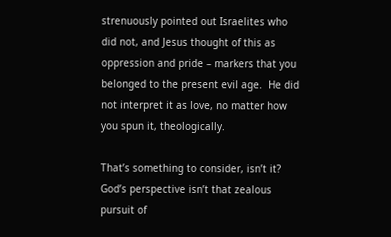strenuously pointed out Israelites who did not, and Jesus thought of this as oppression and pride – markers that you belonged to the present evil age.  He did not interpret it as love, no matter how you spun it, theologically.

That’s something to consider, isn’t it?  God’s perspective isn’t that zealous pursuit of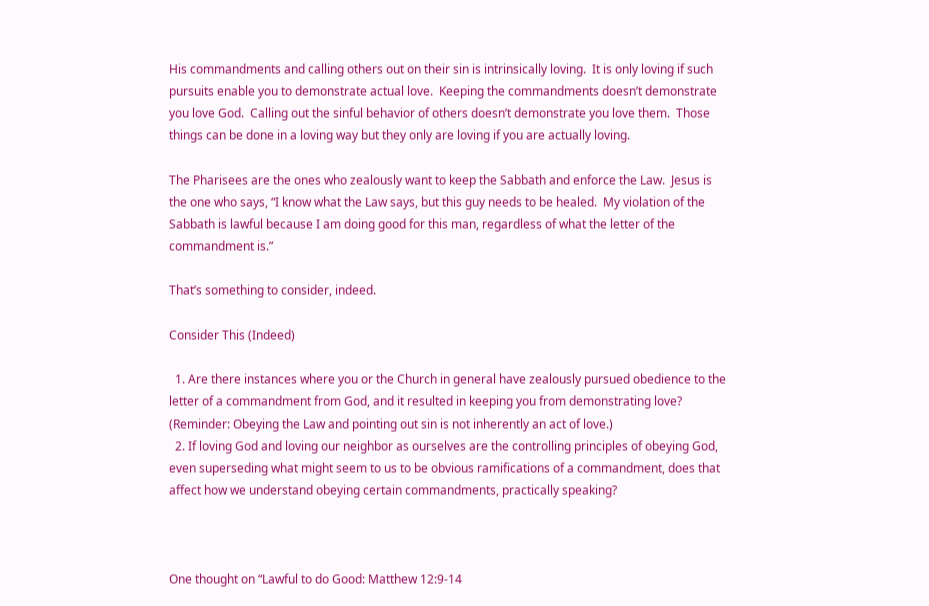His commandments and calling others out on their sin is intrinsically loving.  It is only loving if such pursuits enable you to demonstrate actual love.  Keeping the commandments doesn’t demonstrate you love God.  Calling out the sinful behavior of others doesn’t demonstrate you love them.  Those things can be done in a loving way but they only are loving if you are actually loving.

The Pharisees are the ones who zealously want to keep the Sabbath and enforce the Law.  Jesus is the one who says, “I know what the Law says, but this guy needs to be healed.  My violation of the Sabbath is lawful because I am doing good for this man, regardless of what the letter of the commandment is.”

That’s something to consider, indeed.

Consider This (Indeed)

  1. Are there instances where you or the Church in general have zealously pursued obedience to the letter of a commandment from God, and it resulted in keeping you from demonstrating love? (Reminder: Obeying the Law and pointing out sin is not inherently an act of love.)
  2. If loving God and loving our neighbor as ourselves are the controlling principles of obeying God, even superseding what might seem to us to be obvious ramifications of a commandment, does that affect how we understand obeying certain commandments, practically speaking?



One thought on “Lawful to do Good: Matthew 12:9-14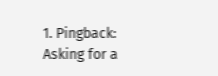1. Pingback: Asking for a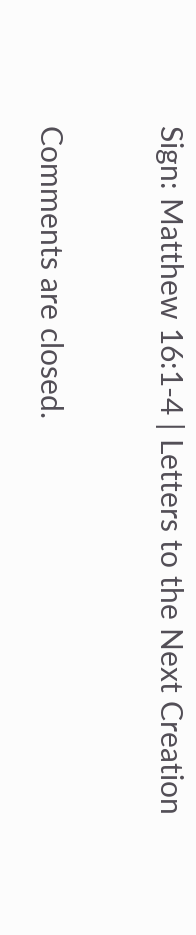Sign: Matthew 16:1-4 | Letters to the Next Creation

Comments are closed.